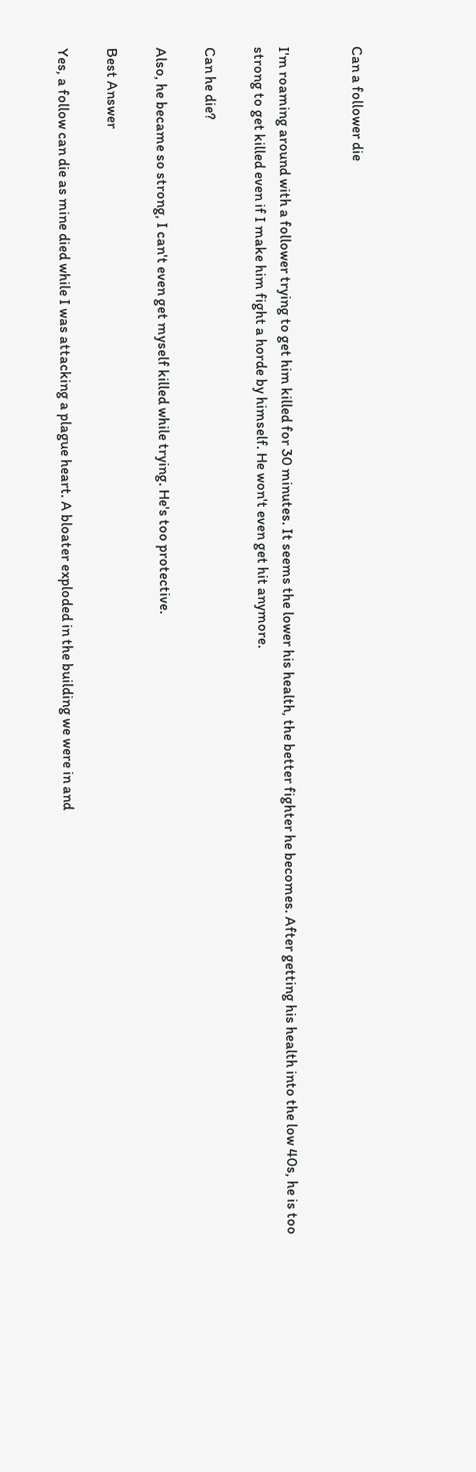Can a follower die


I'm roaming around with a follower trying to get him killed for 30 minutes. It seems the lower his health, the better fighter he becomes. After getting his health into the low 40s, he is too strong to get killed even if I make him fight a horde by himself. He won't even get hit anymore.

Can he die?

Also, he became so strong, I can't even get myself killed while trying. He's too protective.

Best Answer

Yes, a follow can die as mine died while I was attacking a plague heart. A bloater exploded in the building we were in and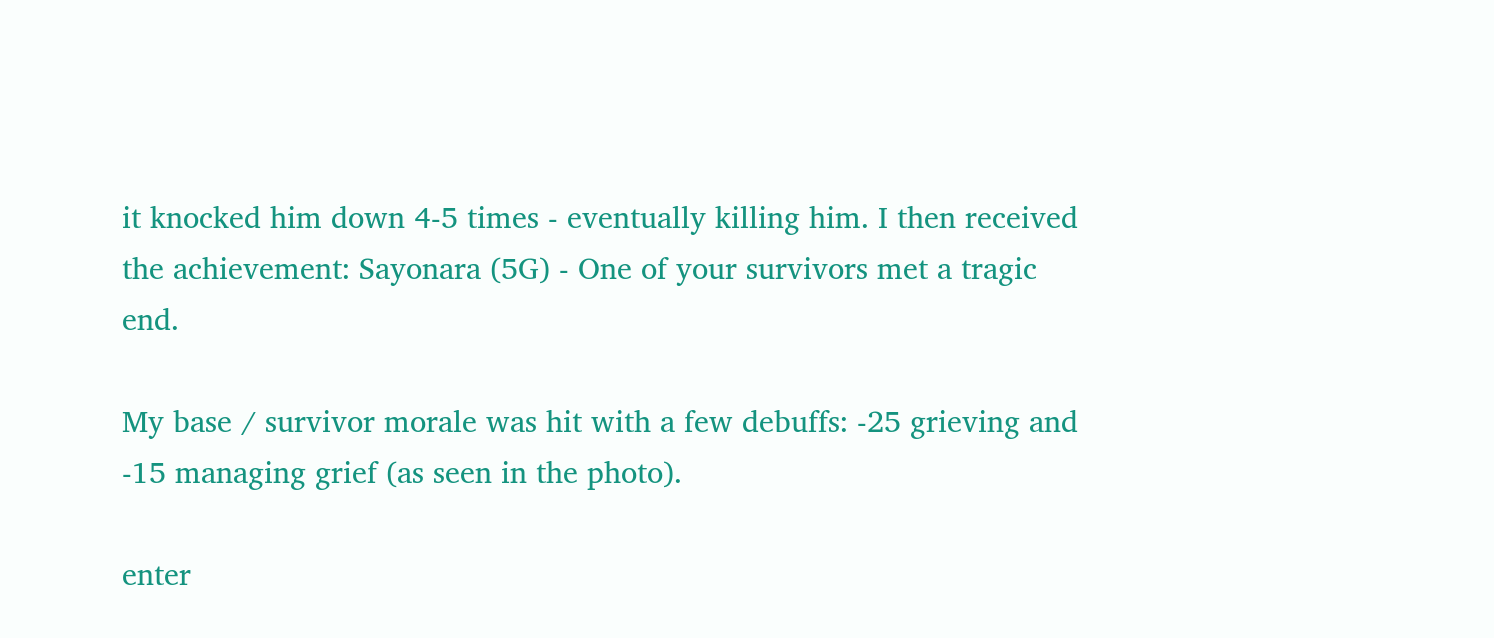it knocked him down 4-5 times - eventually killing him. I then received the achievement: Sayonara (5G) - One of your survivors met a tragic end.

My base / survivor morale was hit with a few debuffs: -25 grieving and -15 managing grief (as seen in the photo).

enter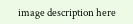image description here